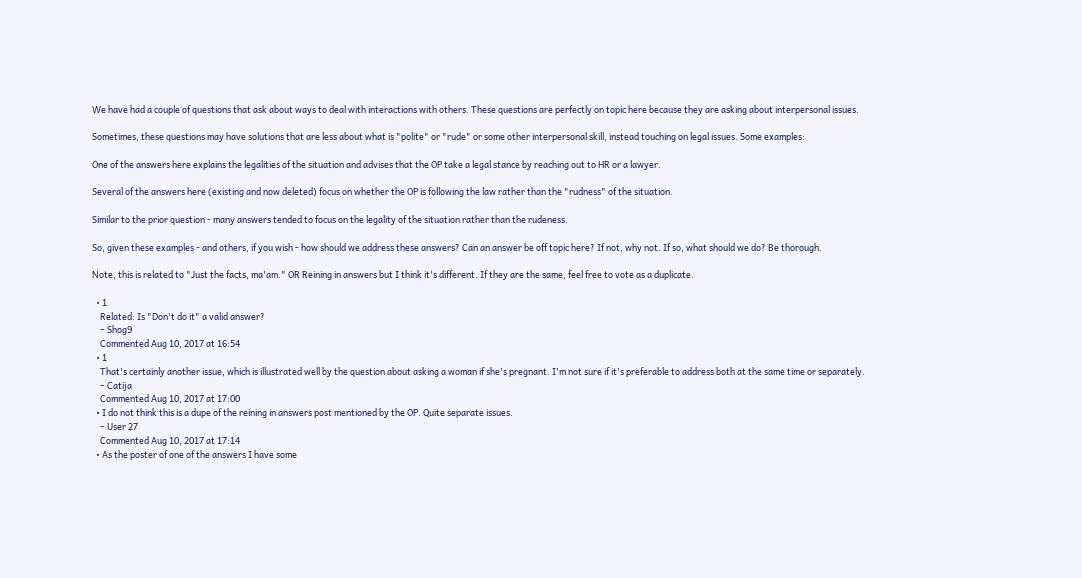We have had a couple of questions that ask about ways to deal with interactions with others. These questions are perfectly on topic here because they are asking about interpersonal issues.

Sometimes, these questions may have solutions that are less about what is "polite" or "rude" or some other interpersonal skill, instead touching on legal issues. Some examples:

One of the answers here explains the legalities of the situation and advises that the OP take a legal stance by reaching out to HR or a lawyer.

Several of the answers here (existing and now deleted) focus on whether the OP is following the law rather than the "rudness" of the situation.

Similar to the prior question - many answers tended to focus on the legality of the situation rather than the rudeness.

So, given these examples - and others, if you wish - how should we address these answers? Can an answer be off topic here? If not, why not. If so, what should we do? Be thorough.

Note, this is related to "Just the facts, ma'am." OR Reining in answers but I think it's different. If they are the same, feel free to vote as a duplicate.

  • 1
    Related: Is "Don't do it" a valid answer?
    – Shog9
    Commented Aug 10, 2017 at 16:54
  • 1
    That's certainly another issue, which is illustrated well by the question about asking a woman if she's pregnant. I'm not sure if it's preferable to address both at the same time or separately.
    – Catija
    Commented Aug 10, 2017 at 17:00
  • I do not think this is a dupe of the reining in answers post mentioned by the OP. Quite separate issues.
    – User 27
    Commented Aug 10, 2017 at 17:14
  • As the poster of one of the answers I have some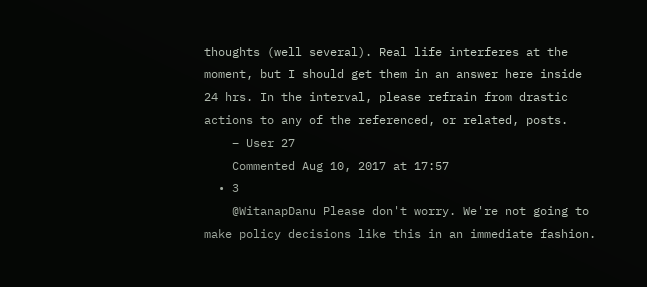thoughts (well several). Real life interferes at the moment, but I should get them in an answer here inside 24 hrs. In the interval, please refrain from drastic actions to any of the referenced, or related, posts.
    – User 27
    Commented Aug 10, 2017 at 17:57
  • 3
    @WitanapDanu Please don't worry. We're not going to make policy decisions like this in an immediate fashion.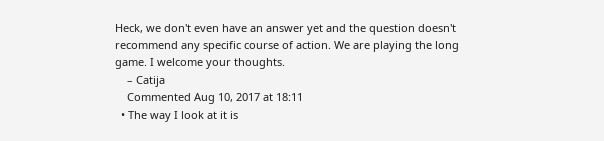Heck, we don't even have an answer yet and the question doesn't recommend any specific course of action. We are playing the long game. I welcome your thoughts.
    – Catija
    Commented Aug 10, 2017 at 18:11
  • The way I look at it is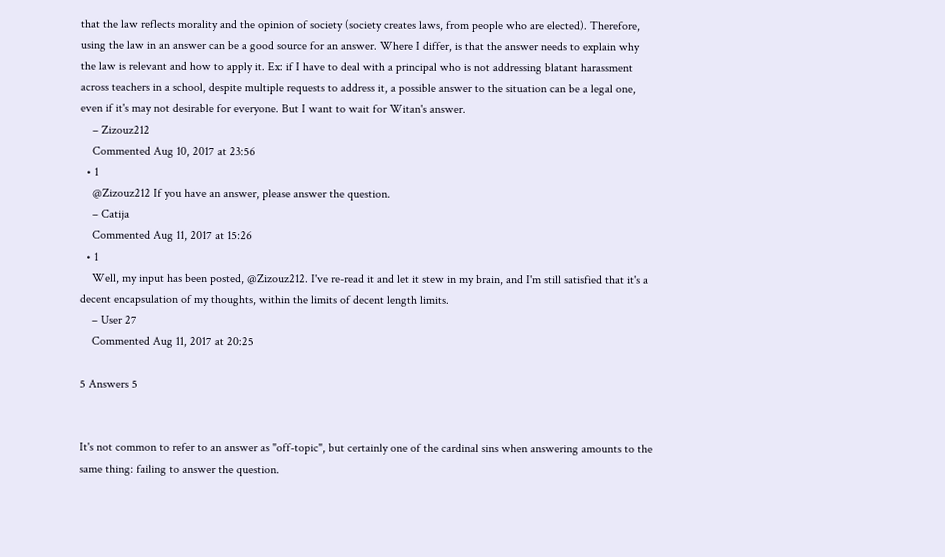that the law reflects morality and the opinion of society (society creates laws, from people who are elected). Therefore, using the law in an answer can be a good source for an answer. Where I differ, is that the answer needs to explain why the law is relevant and how to apply it. Ex: if I have to deal with a principal who is not addressing blatant harassment across teachers in a school, despite multiple requests to address it, a possible answer to the situation can be a legal one, even if it's may not desirable for everyone. But I want to wait for Witan's answer.
    – Zizouz212
    Commented Aug 10, 2017 at 23:56
  • 1
    @Zizouz212 If you have an answer, please answer the question.
    – Catija
    Commented Aug 11, 2017 at 15:26
  • 1
    Well, my input has been posted, @Zizouz212. I've re-read it and let it stew in my brain, and I'm still satisfied that it's a decent encapsulation of my thoughts, within the limits of decent length limits.
    – User 27
    Commented Aug 11, 2017 at 20:25

5 Answers 5


It's not common to refer to an answer as "off-topic", but certainly one of the cardinal sins when answering amounts to the same thing: failing to answer the question.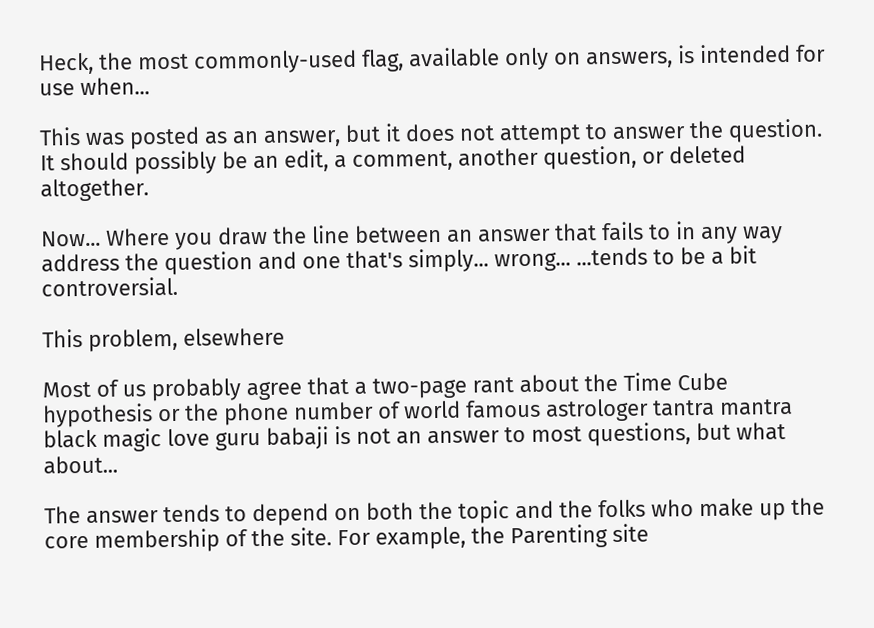Heck, the most commonly-used flag, available only on answers, is intended for use when...

This was posted as an answer, but it does not attempt to answer the question. It should possibly be an edit, a comment, another question, or deleted altogether.

Now... Where you draw the line between an answer that fails to in any way address the question and one that's simply... wrong... ...tends to be a bit controversial.

This problem, elsewhere

Most of us probably agree that a two-page rant about the Time Cube hypothesis or the phone number of world famous astrologer tantra mantra black magic love guru babaji is not an answer to most questions, but what about...

The answer tends to depend on both the topic and the folks who make up the core membership of the site. For example, the Parenting site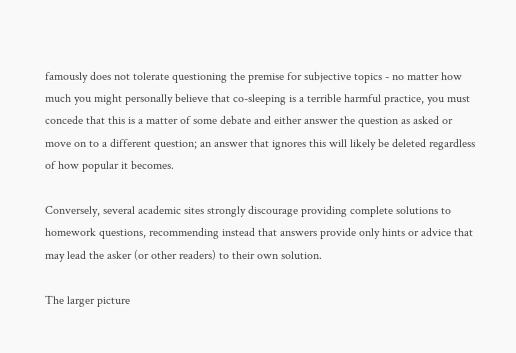famously does not tolerate questioning the premise for subjective topics - no matter how much you might personally believe that co-sleeping is a terrible harmful practice, you must concede that this is a matter of some debate and either answer the question as asked or move on to a different question; an answer that ignores this will likely be deleted regardless of how popular it becomes.

Conversely, several academic sites strongly discourage providing complete solutions to homework questions, recommending instead that answers provide only hints or advice that may lead the asker (or other readers) to their own solution.

The larger picture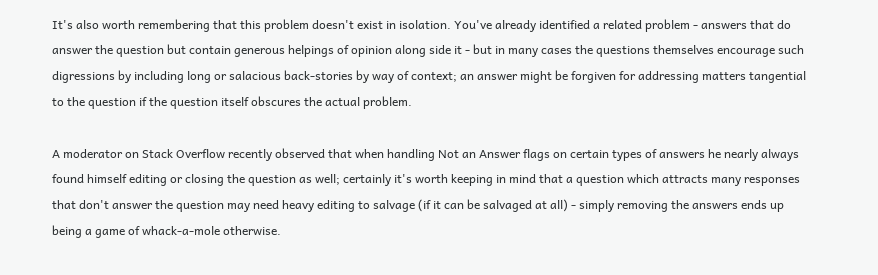It's also worth remembering that this problem doesn't exist in isolation. You've already identified a related problem - answers that do answer the question but contain generous helpings of opinion along side it - but in many cases the questions themselves encourage such digressions by including long or salacious back-stories by way of context; an answer might be forgiven for addressing matters tangential to the question if the question itself obscures the actual problem.

A moderator on Stack Overflow recently observed that when handling Not an Answer flags on certain types of answers he nearly always found himself editing or closing the question as well; certainly it's worth keeping in mind that a question which attracts many responses that don't answer the question may need heavy editing to salvage (if it can be salvaged at all) - simply removing the answers ends up being a game of whack-a-mole otherwise.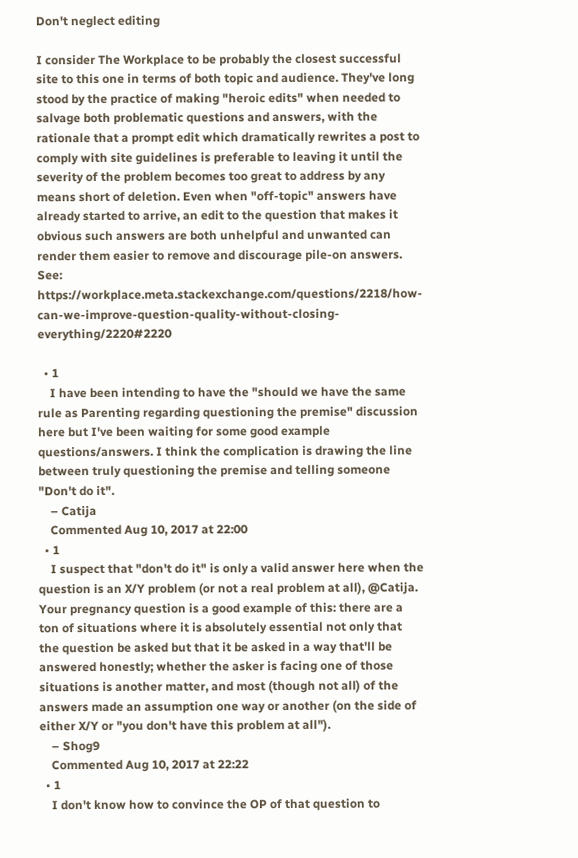Don't neglect editing

I consider The Workplace to be probably the closest successful site to this one in terms of both topic and audience. They've long stood by the practice of making "heroic edits" when needed to salvage both problematic questions and answers, with the rationale that a prompt edit which dramatically rewrites a post to comply with site guidelines is preferable to leaving it until the severity of the problem becomes too great to address by any means short of deletion. Even when "off-topic" answers have already started to arrive, an edit to the question that makes it obvious such answers are both unhelpful and unwanted can render them easier to remove and discourage pile-on answers. See: https://workplace.meta.stackexchange.com/questions/2218/how-can-we-improve-question-quality-without-closing-everything/2220#2220

  • 1
    I have been intending to have the "should we have the same rule as Parenting regarding questioning the premise" discussion here but I've been waiting for some good example questions/answers. I think the complication is drawing the line between truly questioning the premise and telling someone "Don't do it".
    – Catija
    Commented Aug 10, 2017 at 22:00
  • 1
    I suspect that "don't do it" is only a valid answer here when the question is an X/Y problem (or not a real problem at all), @Catija. Your pregnancy question is a good example of this: there are a ton of situations where it is absolutely essential not only that the question be asked but that it be asked in a way that'll be answered honestly; whether the asker is facing one of those situations is another matter, and most (though not all) of the answers made an assumption one way or another (on the side of either X/Y or "you don't have this problem at all").
    – Shog9
    Commented Aug 10, 2017 at 22:22
  • 1
    I don't know how to convince the OP of that question to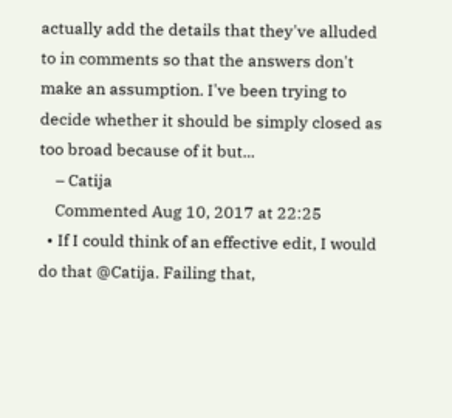actually add the details that they've alluded to in comments so that the answers don't make an assumption. I've been trying to decide whether it should be simply closed as too broad because of it but...
    – Catija
    Commented Aug 10, 2017 at 22:25
  • If I could think of an effective edit, I would do that @Catija. Failing that,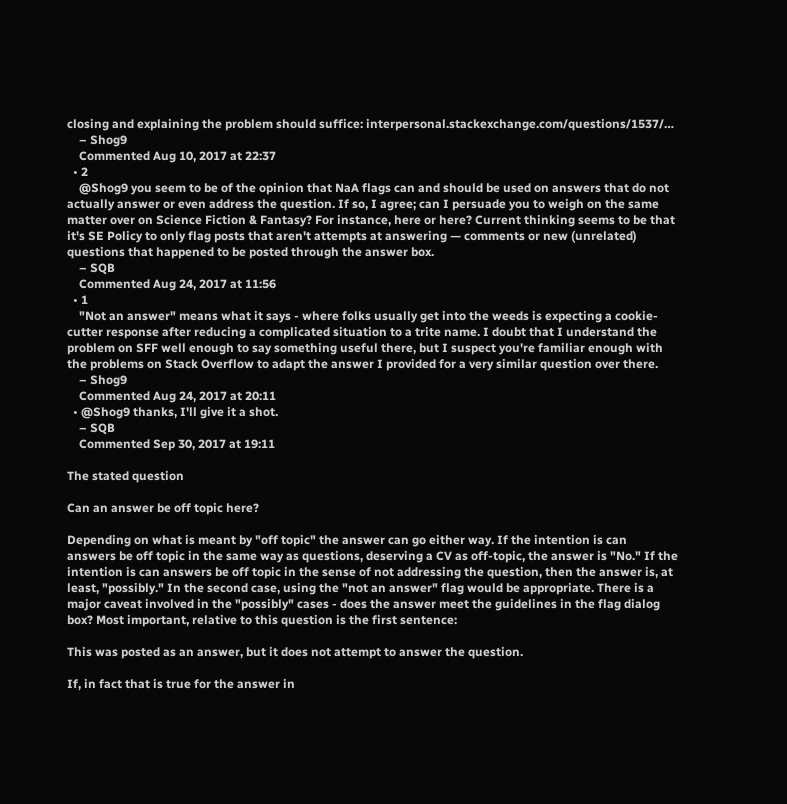closing and explaining the problem should suffice: interpersonal.stackexchange.com/questions/1537/…
    – Shog9
    Commented Aug 10, 2017 at 22:37
  • 2
    @Shog9 you seem to be of the opinion that NaA flags can and should be used on answers that do not actually answer or even address the question. If so, I agree; can I persuade you to weigh on the same matter over on Science Fiction & Fantasy? For instance, here or here? Current thinking seems to be that it's SE Policy to only flag posts that aren't attempts at answering — comments or new (unrelated) questions that happened to be posted through the answer box.
    – SQB
    Commented Aug 24, 2017 at 11:56
  • 1
    "Not an answer" means what it says - where folks usually get into the weeds is expecting a cookie-cutter response after reducing a complicated situation to a trite name. I doubt that I understand the problem on SFF well enough to say something useful there, but I suspect you're familiar enough with the problems on Stack Overflow to adapt the answer I provided for a very similar question over there.
    – Shog9
    Commented Aug 24, 2017 at 20:11
  • @Shog9 thanks, I'll give it a shot.
    – SQB
    Commented Sep 30, 2017 at 19:11

The stated question

Can an answer be off topic here?

Depending on what is meant by "off topic" the answer can go either way. If the intention is can answers be off topic in the same way as questions, deserving a CV as off-topic, the answer is "No." If the intention is can answers be off topic in the sense of not addressing the question, then the answer is, at least, "possibly." In the second case, using the "not an answer" flag would be appropriate. There is a major caveat involved in the "possibly" cases - does the answer meet the guidelines in the flag dialog box? Most important, relative to this question is the first sentence:

This was posted as an answer, but it does not attempt to answer the question.

If, in fact that is true for the answer in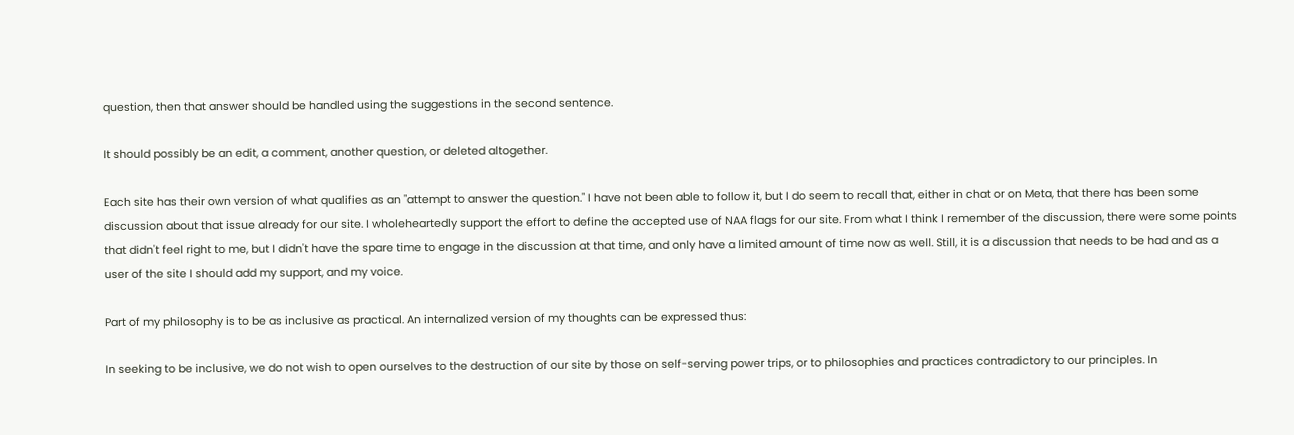question, then that answer should be handled using the suggestions in the second sentence.

It should possibly be an edit, a comment, another question, or deleted altogether.

Each site has their own version of what qualifies as an "attempt to answer the question." I have not been able to follow it, but I do seem to recall that, either in chat or on Meta, that there has been some discussion about that issue already for our site. I wholeheartedly support the effort to define the accepted use of NAA flags for our site. From what I think I remember of the discussion, there were some points that didn't feel right to me, but I didn't have the spare time to engage in the discussion at that time, and only have a limited amount of time now as well. Still, it is a discussion that needs to be had and as a user of the site I should add my support, and my voice.

Part of my philosophy is to be as inclusive as practical. An internalized version of my thoughts can be expressed thus:

In seeking to be inclusive, we do not wish to open ourselves to the destruction of our site by those on self-serving power trips, or to philosophies and practices contradictory to our principles. In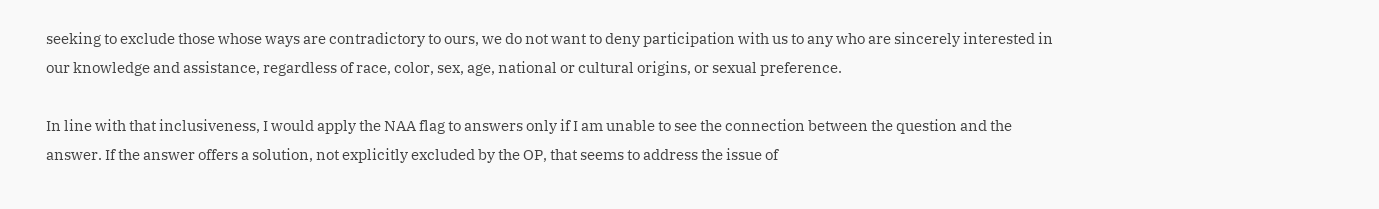seeking to exclude those whose ways are contradictory to ours, we do not want to deny participation with us to any who are sincerely interested in our knowledge and assistance, regardless of race, color, sex, age, national or cultural origins, or sexual preference.

In line with that inclusiveness, I would apply the NAA flag to answers only if I am unable to see the connection between the question and the answer. If the answer offers a solution, not explicitly excluded by the OP, that seems to address the issue of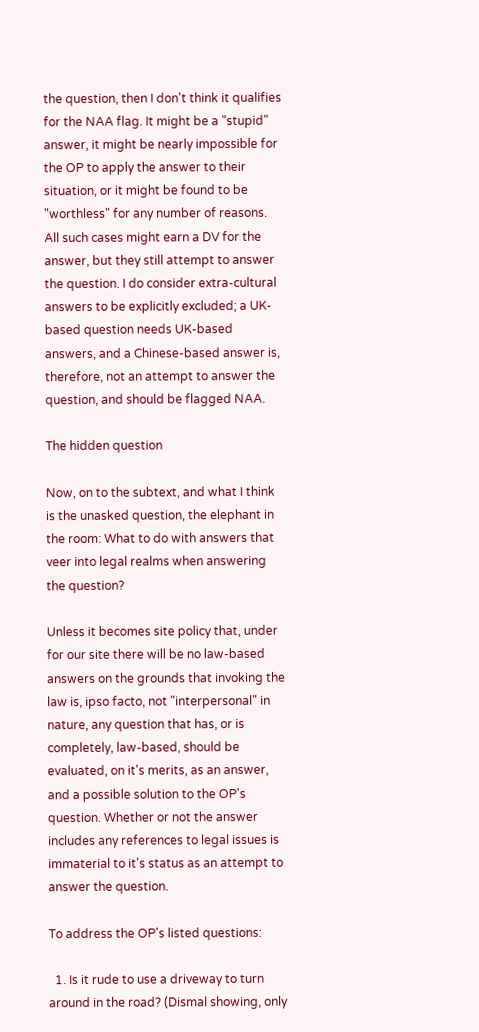the question, then I don't think it qualifies for the NAA flag. It might be a "stupid" answer, it might be nearly impossible for the OP to apply the answer to their situation, or it might be found to be "worthless" for any number of reasons. All such cases might earn a DV for the answer, but they still attempt to answer the question. I do consider extra-cultural answers to be explicitly excluded; a UK-based question needs UK-based answers, and a Chinese-based answer is, therefore, not an attempt to answer the question, and should be flagged NAA.

The hidden question

Now, on to the subtext, and what I think is the unasked question, the elephant in the room: What to do with answers that veer into legal realms when answering the question?

Unless it becomes site policy that, under for our site there will be no law-based answers on the grounds that invoking the law is, ipso facto, not "interpersonal" in nature, any question that has, or is completely, law-based, should be evaluated, on it's merits, as an answer, and a possible solution to the OP's question. Whether or not the answer includes any references to legal issues is immaterial to it's status as an attempt to answer the question.

To address the OP's listed questions:

  1. Is it rude to use a driveway to turn around in the road? (Dismal showing, only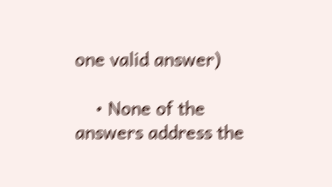one valid answer)

    • None of the answers address the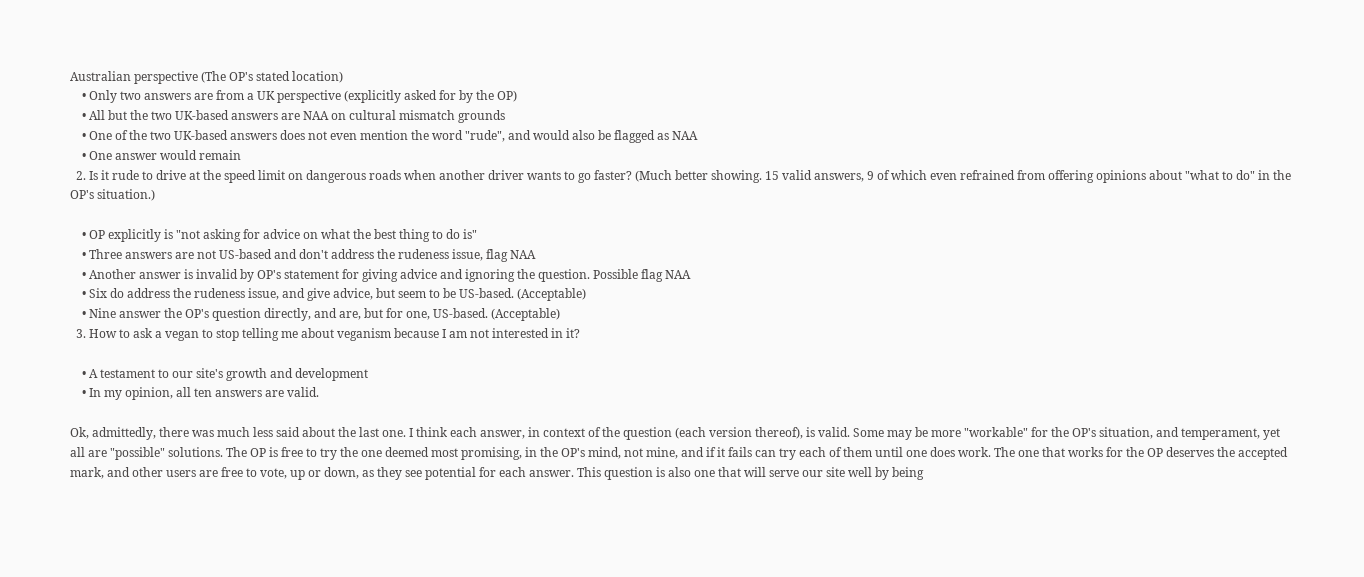Australian perspective (The OP's stated location)
    • Only two answers are from a UK perspective (explicitly asked for by the OP)
    • All but the two UK-based answers are NAA on cultural mismatch grounds
    • One of the two UK-based answers does not even mention the word "rude", and would also be flagged as NAA
    • One answer would remain
  2. Is it rude to drive at the speed limit on dangerous roads when another driver wants to go faster? (Much better showing. 15 valid answers, 9 of which even refrained from offering opinions about "what to do" in the OP's situation.)

    • OP explicitly is "not asking for advice on what the best thing to do is"
    • Three answers are not US-based and don't address the rudeness issue, flag NAA
    • Another answer is invalid by OP's statement for giving advice and ignoring the question. Possible flag NAA
    • Six do address the rudeness issue, and give advice, but seem to be US-based. (Acceptable)
    • Nine answer the OP's question directly, and are, but for one, US-based. (Acceptable)
  3. How to ask a vegan to stop telling me about veganism because I am not interested in it?

    • A testament to our site's growth and development
    • In my opinion, all ten answers are valid.

Ok, admittedly, there was much less said about the last one. I think each answer, in context of the question (each version thereof), is valid. Some may be more "workable" for the OP's situation, and temperament, yet all are "possible" solutions. The OP is free to try the one deemed most promising, in the OP's mind, not mine, and if it fails can try each of them until one does work. The one that works for the OP deserves the accepted mark, and other users are free to vote, up or down, as they see potential for each answer. This question is also one that will serve our site well by being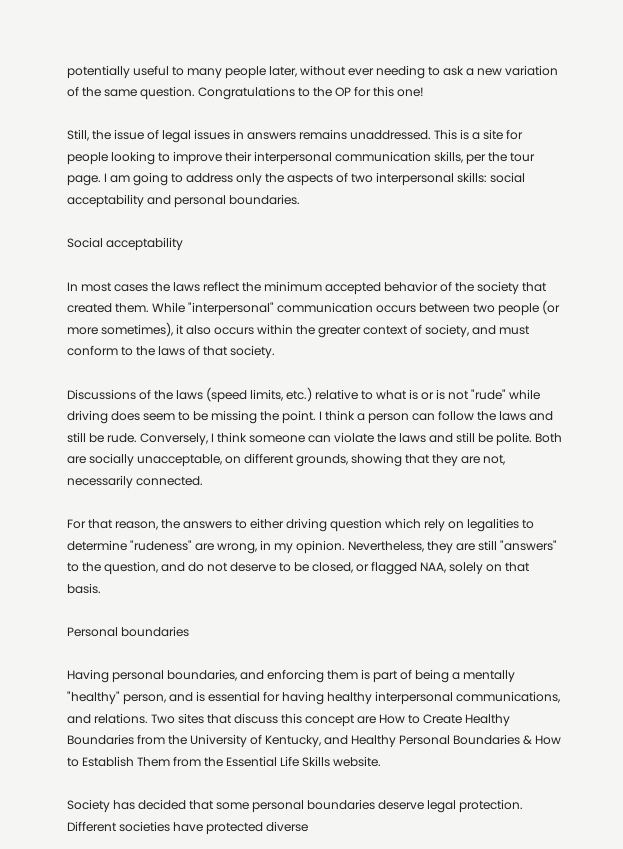potentially useful to many people later, without ever needing to ask a new variation of the same question. Congratulations to the OP for this one!

Still, the issue of legal issues in answers remains unaddressed. This is a site for people looking to improve their interpersonal communication skills, per the tour page. I am going to address only the aspects of two interpersonal skills: social acceptability and personal boundaries.

Social acceptability

In most cases the laws reflect the minimum accepted behavior of the society that created them. While "interpersonal" communication occurs between two people (or more sometimes), it also occurs within the greater context of society, and must conform to the laws of that society.

Discussions of the laws (speed limits, etc.) relative to what is or is not "rude" while driving does seem to be missing the point. I think a person can follow the laws and still be rude. Conversely, I think someone can violate the laws and still be polite. Both are socially unacceptable, on different grounds, showing that they are not, necessarily connected.

For that reason, the answers to either driving question which rely on legalities to determine "rudeness" are wrong, in my opinion. Nevertheless, they are still "answers" to the question, and do not deserve to be closed, or flagged NAA, solely on that basis.

Personal boundaries

Having personal boundaries, and enforcing them is part of being a mentally "healthy" person, and is essential for having healthy interpersonal communications, and relations. Two sites that discuss this concept are How to Create Healthy Boundaries from the University of Kentucky, and Healthy Personal Boundaries & How to Establish Them from the Essential Life Skills website.

Society has decided that some personal boundaries deserve legal protection. Different societies have protected diverse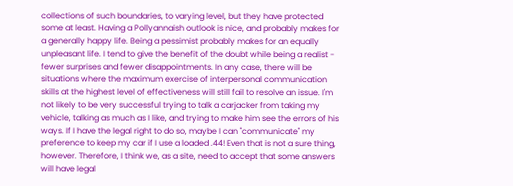collections of such boundaries, to varying level, but they have protected some at least. Having a Pollyannaish outlook is nice, and probably makes for a generally happy life. Being a pessimist probably makes for an equally unpleasant life. I tend to give the benefit of the doubt while being a realist - fewer surprises and fewer disappointments. In any case, there will be situations where the maximum exercise of interpersonal communication skills at the highest level of effectiveness will still fail to resolve an issue. I'm not likely to be very successful trying to talk a carjacker from taking my vehicle, talking as much as I like, and trying to make him see the errors of his ways. If I have the legal right to do so, maybe I can "communicate" my preference to keep my car if I use a loaded .44! Even that is not a sure thing, however. Therefore, I think we, as a site, need to accept that some answers will have legal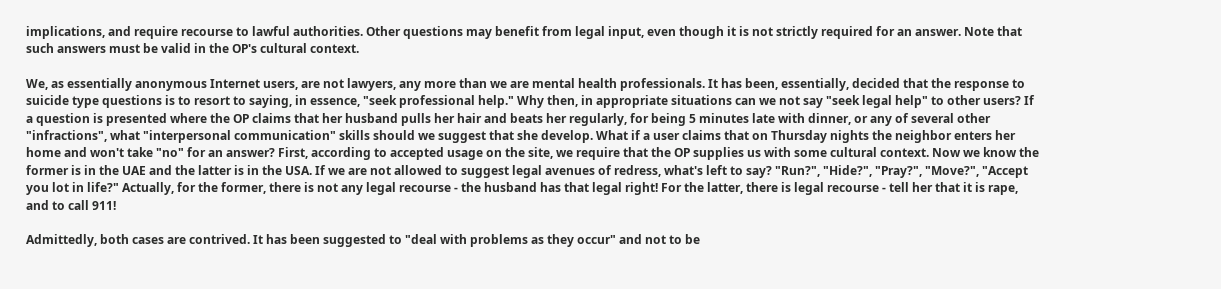implications, and require recourse to lawful authorities. Other questions may benefit from legal input, even though it is not strictly required for an answer. Note that such answers must be valid in the OP's cultural context.

We, as essentially anonymous Internet users, are not lawyers, any more than we are mental health professionals. It has been, essentially, decided that the response to suicide type questions is to resort to saying, in essence, "seek professional help." Why then, in appropriate situations can we not say "seek legal help" to other users? If a question is presented where the OP claims that her husband pulls her hair and beats her regularly, for being 5 minutes late with dinner, or any of several other "infractions", what "interpersonal communication" skills should we suggest that she develop. What if a user claims that on Thursday nights the neighbor enters her home and won't take "no" for an answer? First, according to accepted usage on the site, we require that the OP supplies us with some cultural context. Now we know the former is in the UAE and the latter is in the USA. If we are not allowed to suggest legal avenues of redress, what's left to say? "Run?", "Hide?", "Pray?", "Move?", "Accept you lot in life?" Actually, for the former, there is not any legal recourse - the husband has that legal right! For the latter, there is legal recourse - tell her that it is rape, and to call 911!

Admittedly, both cases are contrived. It has been suggested to "deal with problems as they occur" and not to be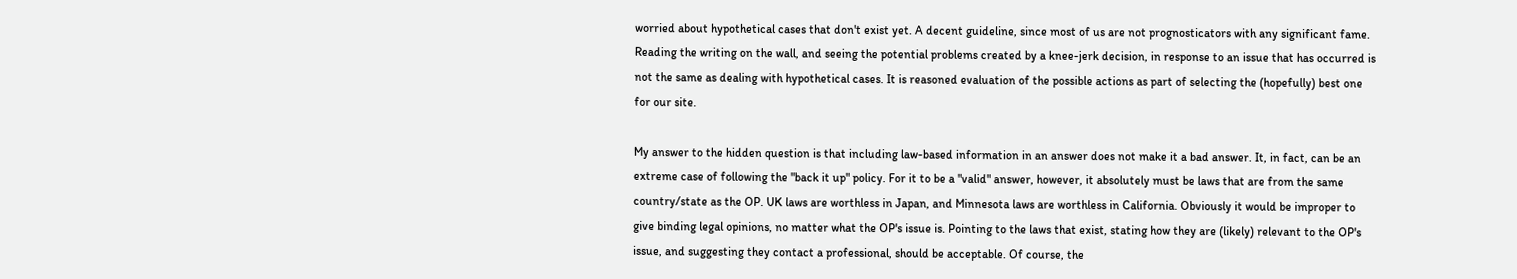worried about hypothetical cases that don't exist yet. A decent guideline, since most of us are not prognosticators with any significant fame. Reading the writing on the wall, and seeing the potential problems created by a knee-jerk decision, in response to an issue that has occurred is not the same as dealing with hypothetical cases. It is reasoned evaluation of the possible actions as part of selecting the (hopefully) best one for our site.

My answer to the hidden question is that including law-based information in an answer does not make it a bad answer. It, in fact, can be an extreme case of following the "back it up" policy. For it to be a "valid" answer, however, it absolutely must be laws that are from the same country/state as the OP. UK laws are worthless in Japan, and Minnesota laws are worthless in California. Obviously it would be improper to give binding legal opinions, no matter what the OP's issue is. Pointing to the laws that exist, stating how they are (likely) relevant to the OP's issue, and suggesting they contact a professional, should be acceptable. Of course, the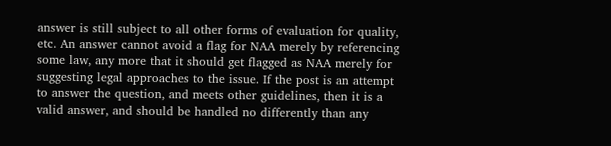answer is still subject to all other forms of evaluation for quality, etc. An answer cannot avoid a flag for NAA merely by referencing some law, any more that it should get flagged as NAA merely for suggesting legal approaches to the issue. If the post is an attempt to answer the question, and meets other guidelines, then it is a valid answer, and should be handled no differently than any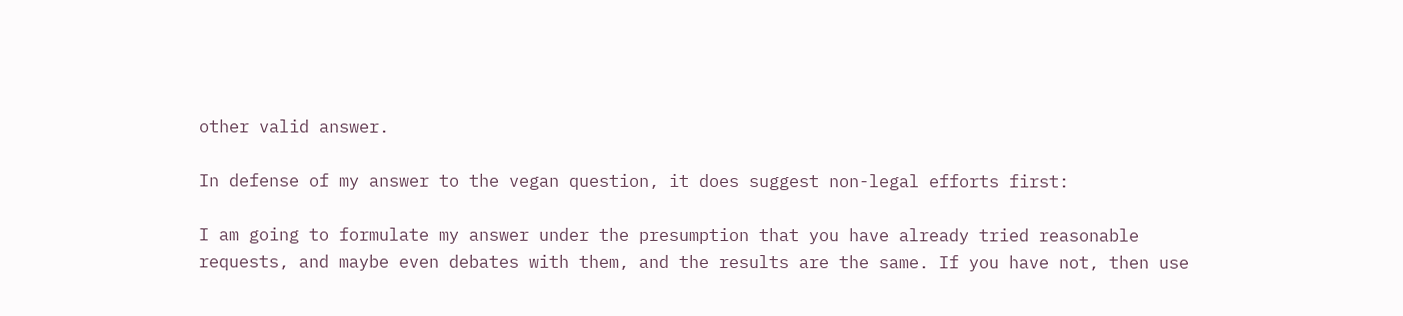other valid answer.

In defense of my answer to the vegan question, it does suggest non-legal efforts first:

I am going to formulate my answer under the presumption that you have already tried reasonable requests, and maybe even debates with them, and the results are the same. If you have not, then use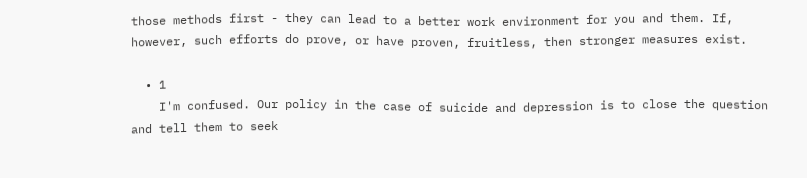those methods first - they can lead to a better work environment for you and them. If, however, such efforts do prove, or have proven, fruitless, then stronger measures exist.

  • 1
    I'm confused. Our policy in the case of suicide and depression is to close the question and tell them to seek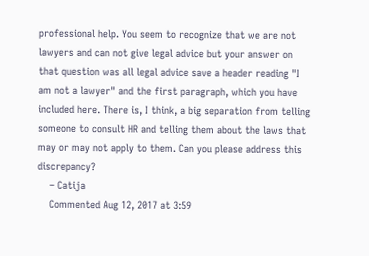professional help. You seem to recognize that we are not lawyers and can not give legal advice but your answer on that question was all legal advice save a header reading "I am not a lawyer" and the first paragraph, which you have included here. There is, I think, a big separation from telling someone to consult HR and telling them about the laws that may or may not apply to them. Can you please address this discrepancy?
    – Catija
    Commented Aug 12, 2017 at 3:59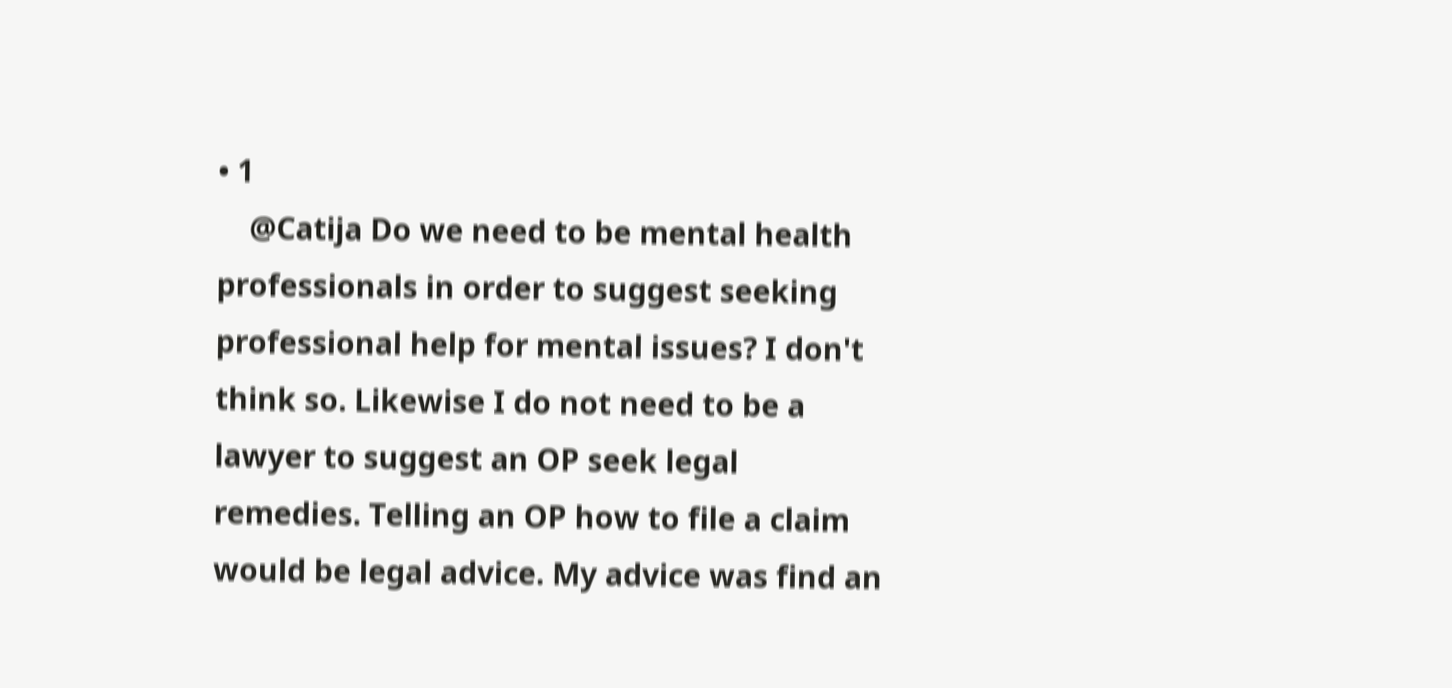• 1
    @Catija Do we need to be mental health professionals in order to suggest seeking professional help for mental issues? I don't think so. Likewise I do not need to be a lawyer to suggest an OP seek legal remedies. Telling an OP how to file a claim would be legal advice. My advice was find an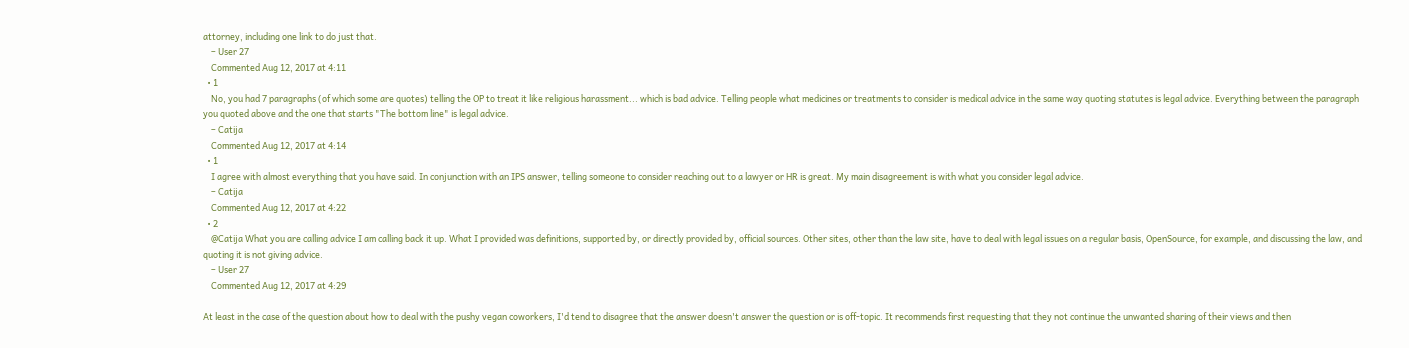attorney, including one link to do just that.
    – User 27
    Commented Aug 12, 2017 at 4:11
  • 1
    No, you had 7 paragraphs (of which some are quotes) telling the OP to treat it like religious harassment... which is bad advice. Telling people what medicines or treatments to consider is medical advice in the same way quoting statutes is legal advice. Everything between the paragraph you quoted above and the one that starts "The bottom line" is legal advice.
    – Catija
    Commented Aug 12, 2017 at 4:14
  • 1
    I agree with almost everything that you have said. In conjunction with an IPS answer, telling someone to consider reaching out to a lawyer or HR is great. My main disagreement is with what you consider legal advice.
    – Catija
    Commented Aug 12, 2017 at 4:22
  • 2
    @Catija What you are calling advice I am calling back it up. What I provided was definitions, supported by, or directly provided by, official sources. Other sites, other than the law site, have to deal with legal issues on a regular basis, OpenSource, for example, and discussing the law, and quoting it is not giving advice.
    – User 27
    Commented Aug 12, 2017 at 4:29

At least in the case of the question about how to deal with the pushy vegan coworkers, I'd tend to disagree that the answer doesn't answer the question or is off-topic. It recommends first requesting that they not continue the unwanted sharing of their views and then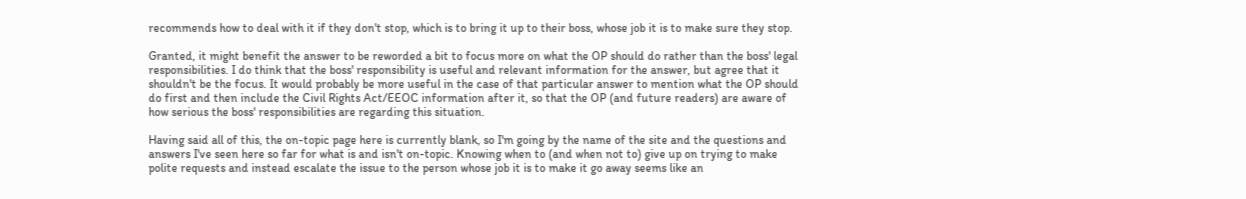recommends how to deal with it if they don't stop, which is to bring it up to their boss, whose job it is to make sure they stop.

Granted, it might benefit the answer to be reworded a bit to focus more on what the OP should do rather than the boss' legal responsibilities. I do think that the boss' responsibility is useful and relevant information for the answer, but agree that it shouldn't be the focus. It would probably be more useful in the case of that particular answer to mention what the OP should do first and then include the Civil Rights Act/EEOC information after it, so that the OP (and future readers) are aware of how serious the boss' responsibilities are regarding this situation.

Having said all of this, the on-topic page here is currently blank, so I'm going by the name of the site and the questions and answers I've seen here so far for what is and isn't on-topic. Knowing when to (and when not to) give up on trying to make polite requests and instead escalate the issue to the person whose job it is to make it go away seems like an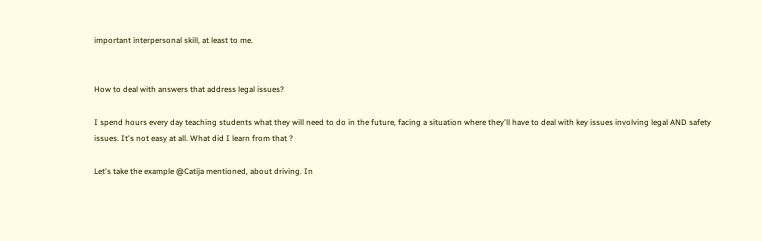important interpersonal skill, at least to me.


How to deal with answers that address legal issues?

I spend hours every day teaching students what they will need to do in the future, facing a situation where they'll have to deal with key issues involving legal AND safety issues. It's not easy at all. What did I learn from that ?

Let's take the example @Catija mentioned, about driving. In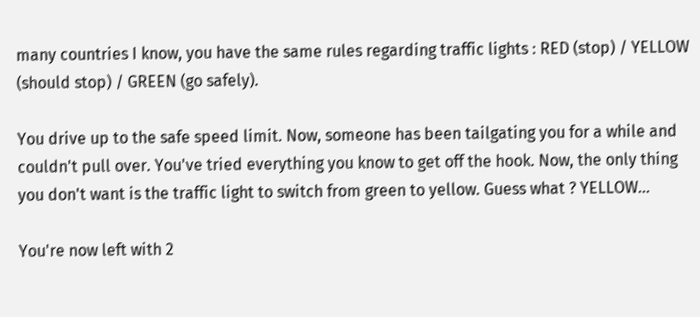many countries I know, you have the same rules regarding traffic lights : RED (stop) / YELLOW (should stop) / GREEN (go safely).

You drive up to the safe speed limit. Now, someone has been tailgating you for a while and couldn't pull over. You've tried everything you know to get off the hook. Now, the only thing you don't want is the traffic light to switch from green to yellow. Guess what ? YELLOW...

You're now left with 2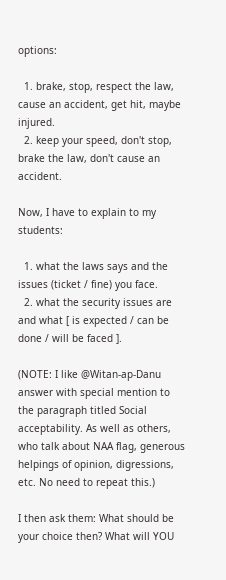options:

  1. brake, stop, respect the law, cause an accident, get hit, maybe injured.
  2. keep your speed, don't stop, brake the law, don't cause an accident.

Now, I have to explain to my students:

  1. what the laws says and the issues (ticket / fine) you face.
  2. what the security issues are and what [ is expected / can be done / will be faced ].

(NOTE: I like @Witan-ap-Danu answer with special mention to the paragraph titled Social acceptability. As well as others, who talk about NAA flag, generous helpings of opinion, digressions, etc. No need to repeat this.)

I then ask them: What should be your choice then? What will YOU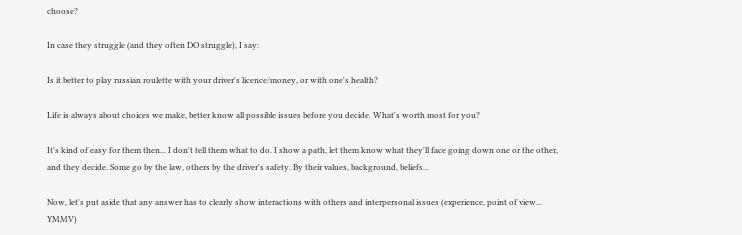choose?

In case they struggle (and they often DO struggle), I say:

Is it better to play russian roulette with your driver's licence/money, or with one's health?

Life is always about choices we make, better know all possible issues before you decide. What's worth most for you?

It's kind of easy for them then... I don't tell them what to do. I show a path, let them know what they'll face going down one or the other, and they decide. Some go by the law, others by the driver's safety. By their values, background, beliefs...

Now, let's put aside that any answer has to clearly show interactions with others and interpersonal issues (experience, point of view... YMMV)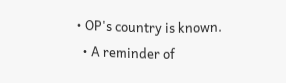• OP's country is known.
  • A reminder of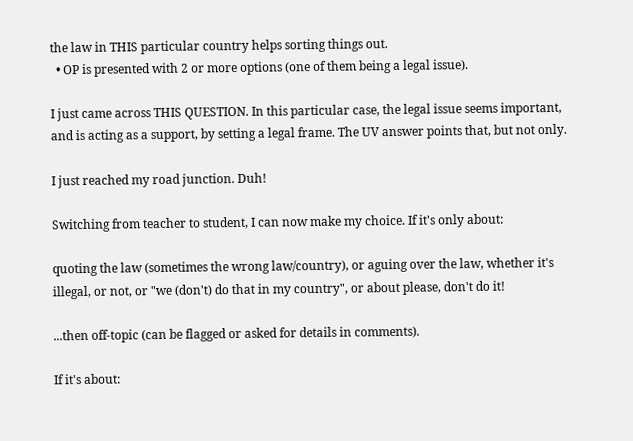the law in THIS particular country helps sorting things out.
  • OP is presented with 2 or more options (one of them being a legal issue).

I just came across THIS QUESTION. In this particular case, the legal issue seems important, and is acting as a support, by setting a legal frame. The UV answer points that, but not only.

I just reached my road junction. Duh!

Switching from teacher to student, I can now make my choice. If it's only about:

quoting the law (sometimes the wrong law/country), or aguing over the law, whether it's illegal, or not, or "we (don't) do that in my country", or about please, don't do it!

...then off-topic (can be flagged or asked for details in comments).

If it's about: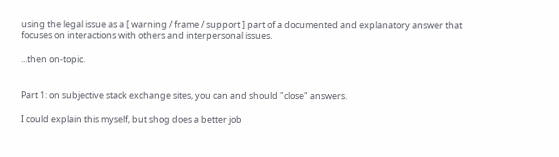using the legal issue as a [ warning / frame / support ] part of a documented and explanatory answer that focuses on interactions with others and interpersonal issues.

...then on-topic.


Part 1: on subjective stack exchange sites, you can and should "close" answers.

I could explain this myself, but shog does a better job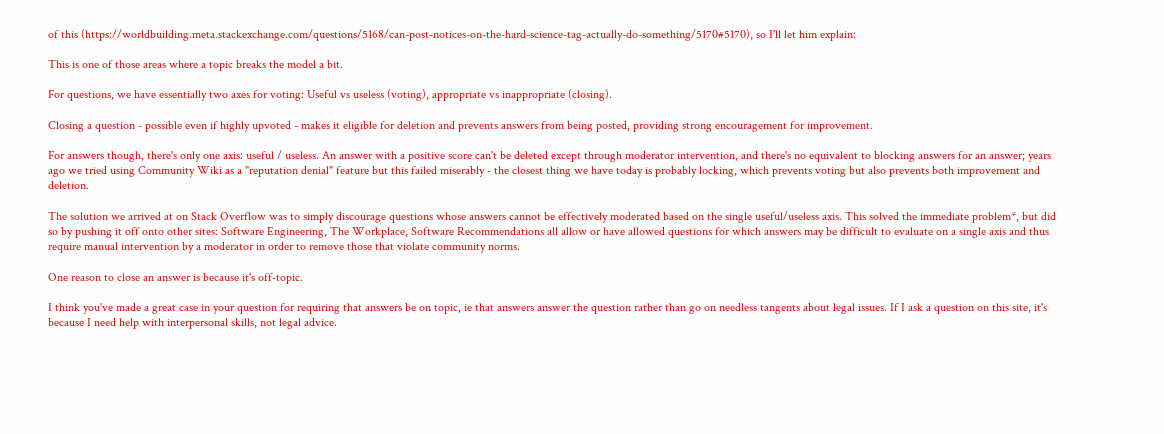of this (https://worldbuilding.meta.stackexchange.com/questions/5168/can-post-notices-on-the-hard-science-tag-actually-do-something/5170#5170), so I'll let him explain:

This is one of those areas where a topic breaks the model a bit.

For questions, we have essentially two axes for voting: Useful vs useless (voting), appropriate vs inappropriate (closing).

Closing a question - possible even if highly upvoted - makes it eligible for deletion and prevents answers from being posted, providing strong encouragement for improvement.

For answers though, there's only one axis: useful / useless. An answer with a positive score can't be deleted except through moderator intervention, and there's no equivalent to blocking answers for an answer; years ago we tried using Community Wiki as a "reputation denial" feature but this failed miserably - the closest thing we have today is probably locking, which prevents voting but also prevents both improvement and deletion.

The solution we arrived at on Stack Overflow was to simply discourage questions whose answers cannot be effectively moderated based on the single useful/useless axis. This solved the immediate problem*, but did so by pushing it off onto other sites: Software Engineering, The Workplace, Software Recommendations all allow or have allowed questions for which answers may be difficult to evaluate on a single axis and thus require manual intervention by a moderator in order to remove those that violate community norms.

One reason to close an answer is because it's off-topic.

I think you've made a great case in your question for requiring that answers be on topic, ie that answers answer the question rather than go on needless tangents about legal issues. If I ask a question on this site, it's because I need help with interpersonal skills, not legal advice.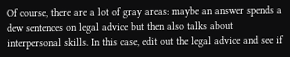Of course, there are a lot of gray areas: maybe an answer spends a dew sentences on legal advice but then also talks about interpersonal skills. In this case, edit out the legal advice and see if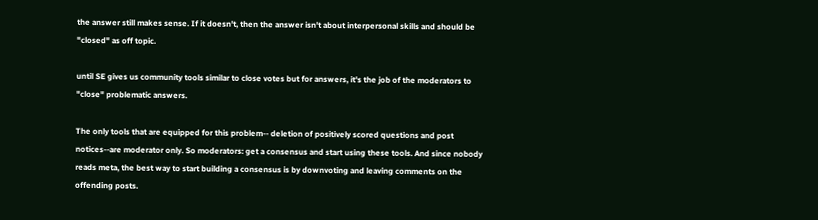the answer still makes sense. If it doesn't, then the answer isn't about interpersonal skills and should be "closed" as off topic.

until SE gives us community tools similar to close votes but for answers, it's the job of the moderators to "close" problematic answers.

The only tools that are equipped for this problem-- deletion of positively scored questions and post notices--are moderator only. So moderators: get a consensus and start using these tools. And since nobody reads meta, the best way to start building a consensus is by downvoting and leaving comments on the offending posts.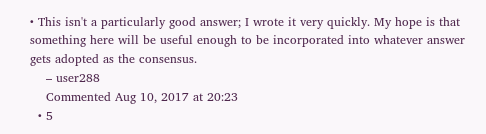• This isn't a particularly good answer; I wrote it very quickly. My hope is that something here will be useful enough to be incorporated into whatever answer gets adopted as the consensus.
    – user288
    Commented Aug 10, 2017 at 20:23
  • 5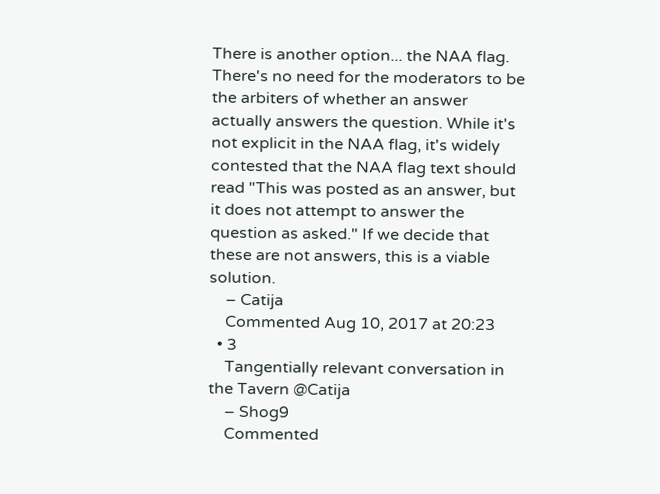There is another option... the NAA flag. There's no need for the moderators to be the arbiters of whether an answer actually answers the question. While it's not explicit in the NAA flag, it's widely contested that the NAA flag text should read "This was posted as an answer, but it does not attempt to answer the question as asked." If we decide that these are not answers, this is a viable solution.
    – Catija
    Commented Aug 10, 2017 at 20:23
  • 3
    Tangentially relevant conversation in the Tavern @Catija
    – Shog9
    Commented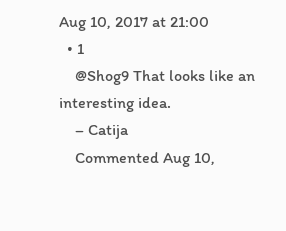Aug 10, 2017 at 21:00
  • 1
    @Shog9 That looks like an interesting idea.
    – Catija
    Commented Aug 10,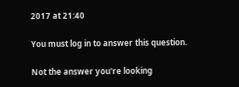2017 at 21:40

You must log in to answer this question.

Not the answer you're looking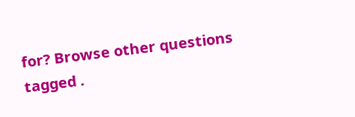for? Browse other questions tagged .